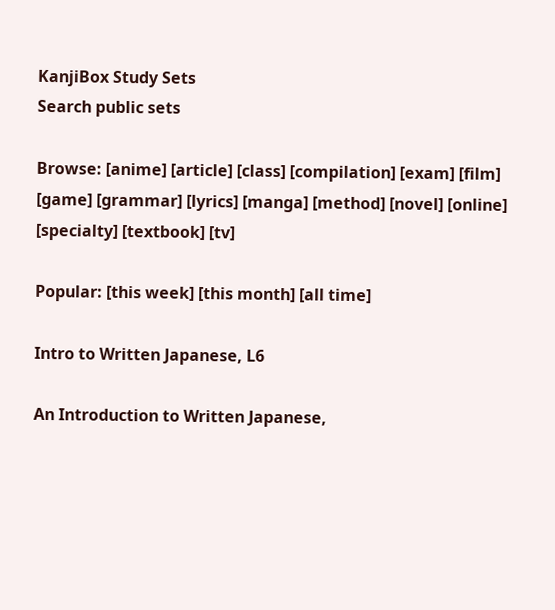KanjiBox Study Sets
Search public sets

Browse: [anime] [article] [class] [compilation] [exam] [film] [game] [grammar] [lyrics] [manga] [method] [novel] [online] [specialty] [textbook] [tv]

Popular: [this week] [this month] [all time]

Intro to Written Japanese, L6

An Introduction to Written Japanese,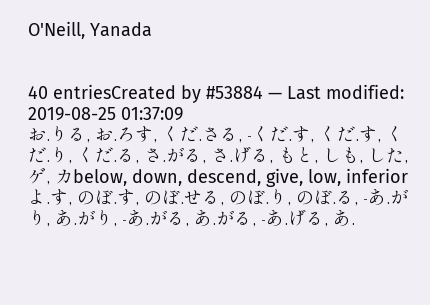O'Neill, Yanada


40 entriesCreated by #53884 — Last modified: 2019-08-25 01:37:09
お.りる, お.ろす, くだ.さる, -くだ.す, くだ.す, くだ.り, くだ.る, さ.がる, さ.げる, もと, しも, した, ゲ, カbelow, down, descend, give, low, inferior
よ.す, のぼ.す, のぼ.せる, のぼ.り, のぼ.る, -あ.がり, あ.がり, -あ.がる, あ.がる, -あ.げる, あ.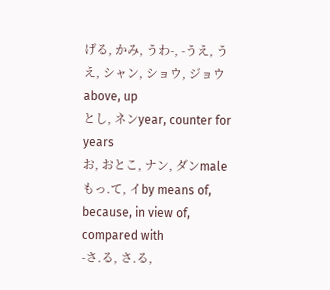げる, かみ, うわ-, -うえ, うえ, シャン, ショウ, ジョウabove, up
とし, ネンyear, counter for years
お, おとこ, ナン, ダンmale
もっ.て, イby means of, because, in view of, compared with
-さ.る, さ.る,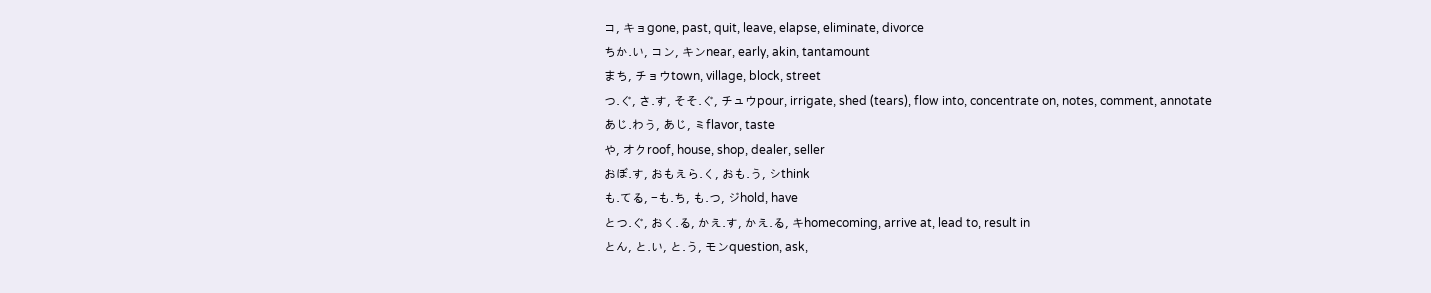コ, キョgone, past, quit, leave, elapse, eliminate, divorce
ちか.い, コン, キンnear, early, akin, tantamount
まち, チョウtown, village, block, street
つ.ぐ, さ.す, そそ.ぐ, チュウpour, irrigate, shed (tears), flow into, concentrate on, notes, comment, annotate
あじ.わう, あじ, ミflavor, taste
や, オクroof, house, shop, dealer, seller
おぼ.す, おもえら.く, おも.う, シthink
も.てる, -も.ち, も.つ, ジhold, have
とつ.ぐ, おく.る, かえ.す, かえ.る, キhomecoming, arrive at, lead to, result in
とん, と.い, と.う, モンquestion, ask,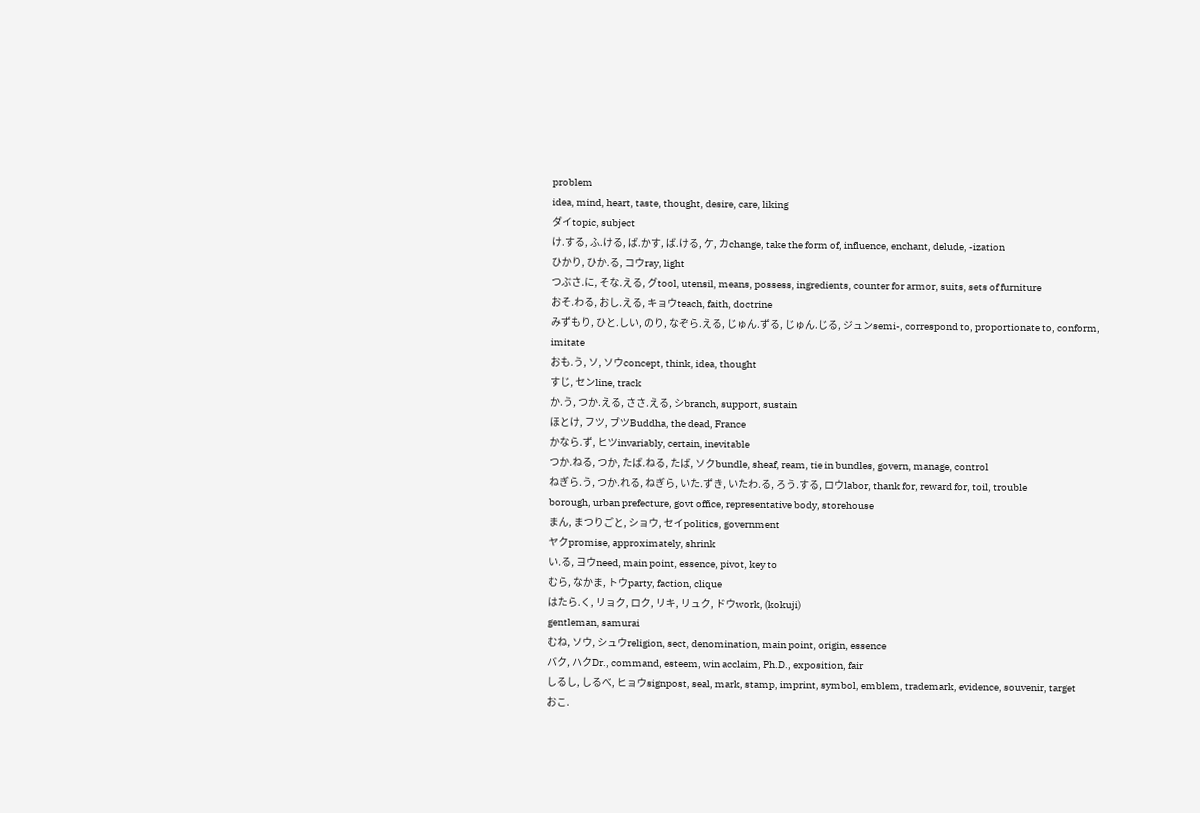problem
idea, mind, heart, taste, thought, desire, care, liking
ダイtopic, subject
け.する, ふ.ける, ば.かす, ば.ける, ケ, カchange, take the form of, influence, enchant, delude, -ization
ひかり, ひか.る, コウray, light
つぶさ.に, そな.える, グtool, utensil, means, possess, ingredients, counter for armor, suits, sets of furniture
おそ.わる, おし.える, キョウteach, faith, doctrine
みずもり, ひと.しい, のり, なぞら.える, じゅん.ずる, じゅん.じる, ジュンsemi-, correspond to, proportionate to, conform, imitate
おも.う, ソ, ソウconcept, think, idea, thought
すじ, センline, track
か.う, つか.える, ささ.える, シbranch, support, sustain
ほとけ, フツ, ブツBuddha, the dead, France
かなら.ず, ヒツinvariably, certain, inevitable
つか.ねる, つか, たば.ねる, たば, ソクbundle, sheaf, ream, tie in bundles, govern, manage, control
ねぎら.う, つか.れる, ねぎら, いた.ずき, いたわ.る, ろう.する, ロウlabor, thank for, reward for, toil, trouble
borough, urban prefecture, govt office, representative body, storehouse
まん, まつりごと, ショウ, セイpolitics, government
ヤクpromise, approximately, shrink
い.る, ヨウneed, main point, essence, pivot, key to
むら, なかま, トウparty, faction, clique
はたら.く, リョク, ロク, リキ, リュク, ドウwork, (kokuji)
gentleman, samurai
むね, ソウ, シュウreligion, sect, denomination, main point, origin, essence
バク, ハクDr., command, esteem, win acclaim, Ph.D., exposition, fair
しるし, しるべ, ヒョウsignpost, seal, mark, stamp, imprint, symbol, emblem, trademark, evidence, souvenir, target
おこ.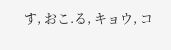す, おこ.る, キョウ, コ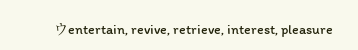ウentertain, revive, retrieve, interest, pleasure